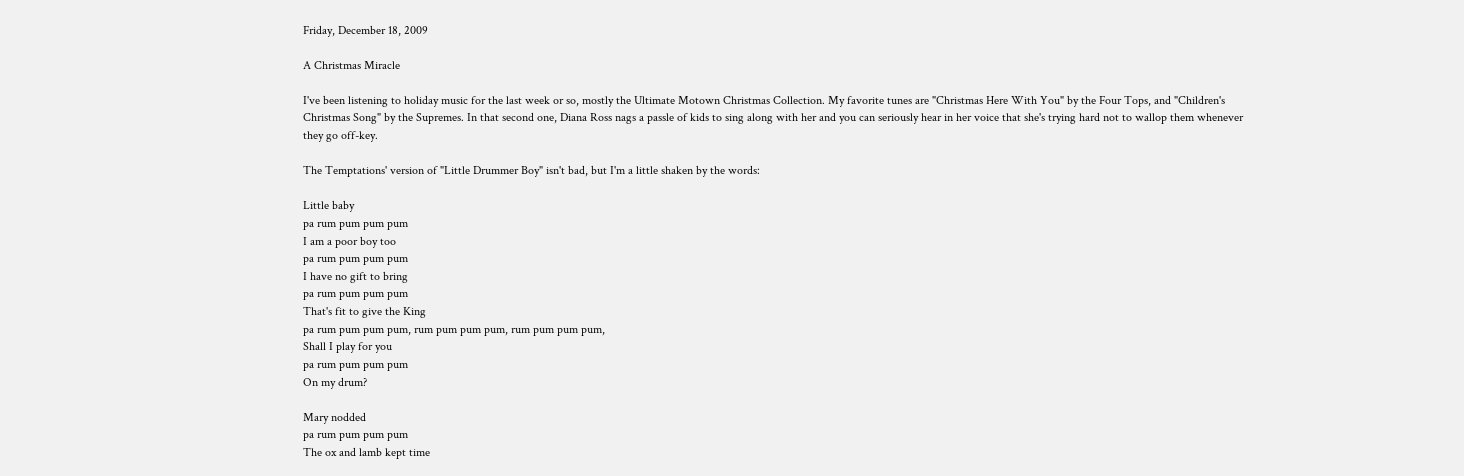Friday, December 18, 2009

A Christmas Miracle

I've been listening to holiday music for the last week or so, mostly the Ultimate Motown Christmas Collection. My favorite tunes are "Christmas Here With You" by the Four Tops, and "Children's Christmas Song" by the Supremes. In that second one, Diana Ross nags a passle of kids to sing along with her and you can seriously hear in her voice that she's trying hard not to wallop them whenever they go off-key.

The Temptations' version of "Little Drummer Boy" isn't bad, but I'm a little shaken by the words:

Little baby
pa rum pum pum pum
I am a poor boy too
pa rum pum pum pum
I have no gift to bring
pa rum pum pum pum
That's fit to give the King
pa rum pum pum pum, rum pum pum pum, rum pum pum pum,
Shall I play for you
pa rum pum pum pum
On my drum?

Mary nodded
pa rum pum pum pum
The ox and lamb kept time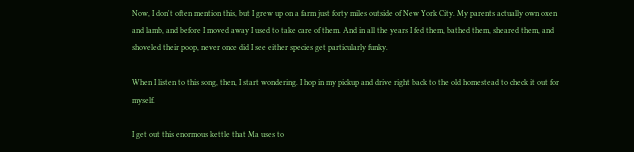Now, I don't often mention this, but I grew up on a farm just forty miles outside of New York City. My parents actually own oxen and lamb, and before I moved away I used to take care of them. And in all the years I fed them, bathed them, sheared them, and shoveled their poop, never once did I see either species get particularly funky.

When I listen to this song, then, I start wondering. I hop in my pickup and drive right back to the old homestead to check it out for myself.

I get out this enormous kettle that Ma uses to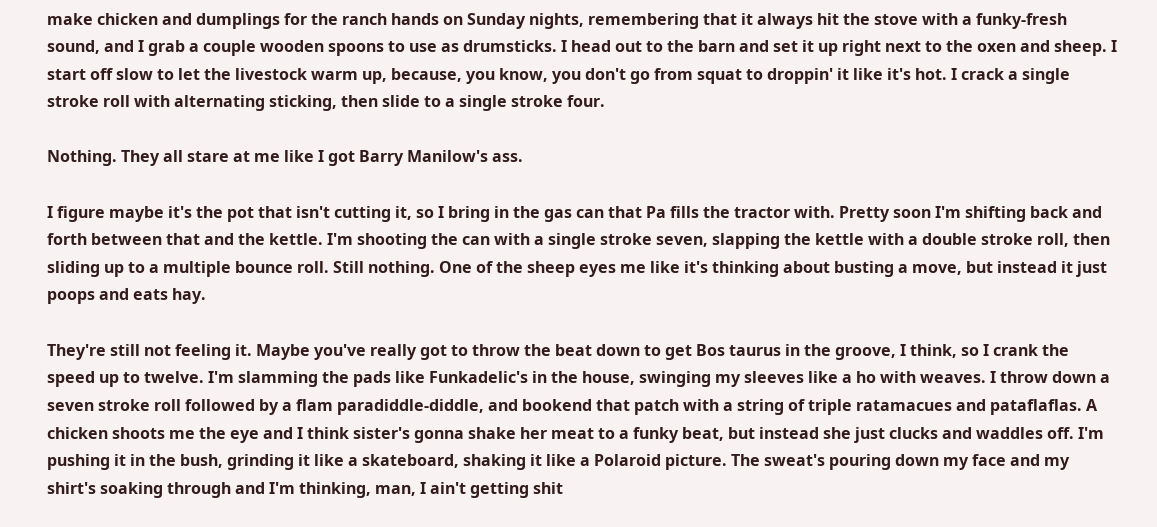make chicken and dumplings for the ranch hands on Sunday nights, remembering that it always hit the stove with a funky-fresh sound, and I grab a couple wooden spoons to use as drumsticks. I head out to the barn and set it up right next to the oxen and sheep. I start off slow to let the livestock warm up, because, you know, you don't go from squat to droppin' it like it's hot. I crack a single stroke roll with alternating sticking, then slide to a single stroke four.

Nothing. They all stare at me like I got Barry Manilow's ass.

I figure maybe it's the pot that isn't cutting it, so I bring in the gas can that Pa fills the tractor with. Pretty soon I'm shifting back and forth between that and the kettle. I'm shooting the can with a single stroke seven, slapping the kettle with a double stroke roll, then sliding up to a multiple bounce roll. Still nothing. One of the sheep eyes me like it's thinking about busting a move, but instead it just poops and eats hay.

They're still not feeling it. Maybe you've really got to throw the beat down to get Bos taurus in the groove, I think, so I crank the speed up to twelve. I'm slamming the pads like Funkadelic's in the house, swinging my sleeves like a ho with weaves. I throw down a seven stroke roll followed by a flam paradiddle-diddle, and bookend that patch with a string of triple ratamacues and pataflaflas. A chicken shoots me the eye and I think sister's gonna shake her meat to a funky beat, but instead she just clucks and waddles off. I'm pushing it in the bush, grinding it like a skateboard, shaking it like a Polaroid picture. The sweat's pouring down my face and my shirt's soaking through and I'm thinking, man, I ain't getting shit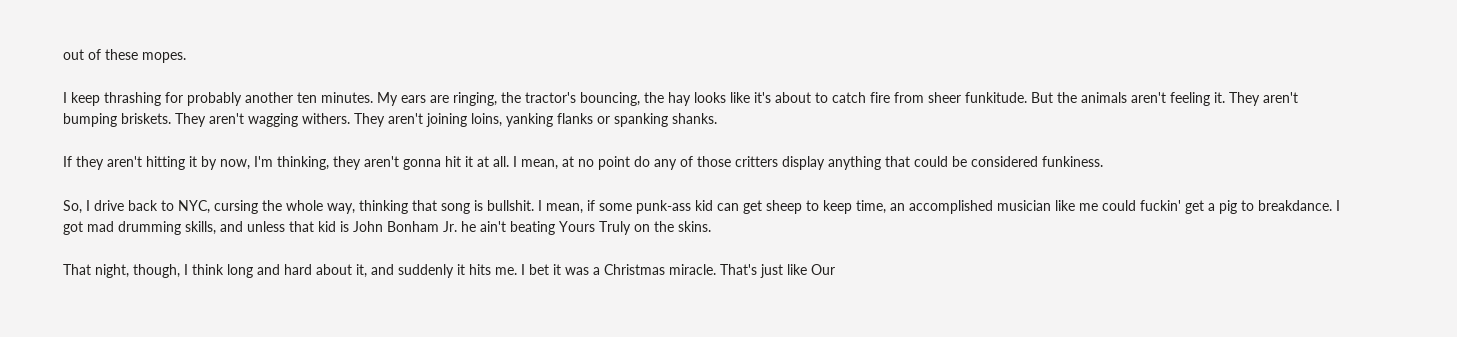out of these mopes.

I keep thrashing for probably another ten minutes. My ears are ringing, the tractor's bouncing, the hay looks like it's about to catch fire from sheer funkitude. But the animals aren't feeling it. They aren't bumping briskets. They aren't wagging withers. They aren't joining loins, yanking flanks or spanking shanks.

If they aren't hitting it by now, I'm thinking, they aren't gonna hit it at all. I mean, at no point do any of those critters display anything that could be considered funkiness.

So, I drive back to NYC, cursing the whole way, thinking that song is bullshit. I mean, if some punk-ass kid can get sheep to keep time, an accomplished musician like me could fuckin' get a pig to breakdance. I got mad drumming skills, and unless that kid is John Bonham Jr. he ain't beating Yours Truly on the skins.

That night, though, I think long and hard about it, and suddenly it hits me. I bet it was a Christmas miracle. That's just like Our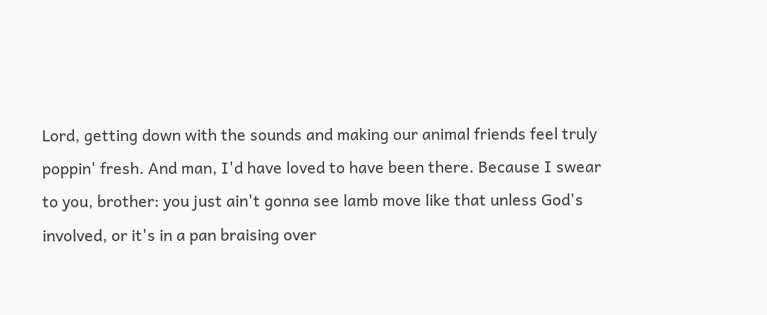Lord, getting down with the sounds and making our animal friends feel truly poppin' fresh. And man, I'd have loved to have been there. Because I swear to you, brother: you just ain't gonna see lamb move like that unless God's involved, or it's in a pan braising over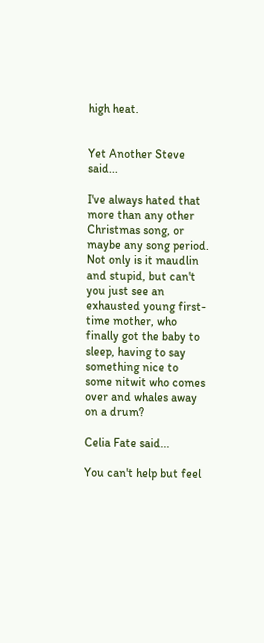high heat.


Yet Another Steve said...

I've always hated that more than any other Christmas song, or maybe any song period. Not only is it maudlin and stupid, but can't you just see an exhausted young first-time mother, who finally got the baby to sleep, having to say something nice to some nitwit who comes over and whales away on a drum?

Celia Fate said...

You can't help but feel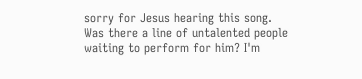sorry for Jesus hearing this song. Was there a line of untalented people waiting to perform for him? I'm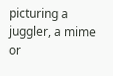picturing a juggler, a mime or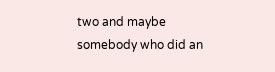two and maybe somebody who did an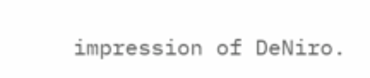impression of DeNiro.